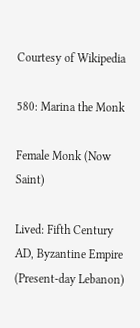Courtesy of Wikipedia

580: Marina the Monk

Female Monk (Now Saint)

Lived: Fifth Century AD, Byzantine Empire (Present-day Lebanon)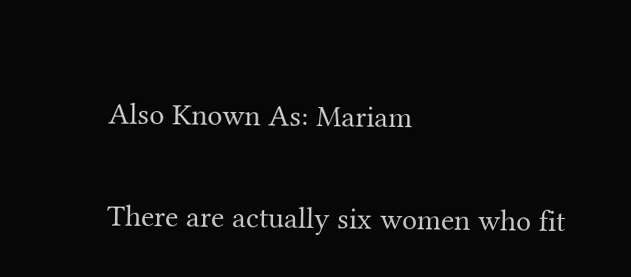Also Known As: Mariam

There are actually six women who fit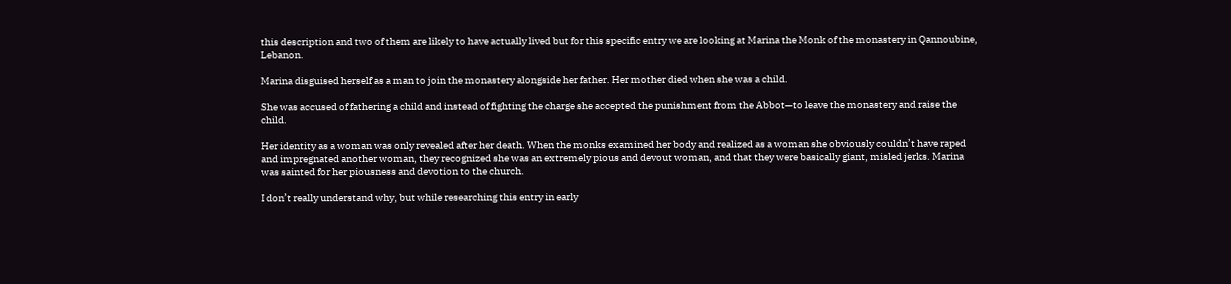this description and two of them are likely to have actually lived but for this specific entry we are looking at Marina the Monk of the monastery in Qannoubine, Lebanon.

Marina disguised herself as a man to join the monastery alongside her father. Her mother died when she was a child.

She was accused of fathering a child and instead of fighting the charge she accepted the punishment from the Abbot—to leave the monastery and raise the child.

Her identity as a woman was only revealed after her death. When the monks examined her body and realized as a woman she obviously couldn’t have raped and impregnated another woman, they recognized she was an extremely pious and devout woman, and that they were basically giant, misled jerks. Marina was sainted for her piousness and devotion to the church.

I don’t really understand why, but while researching this entry in early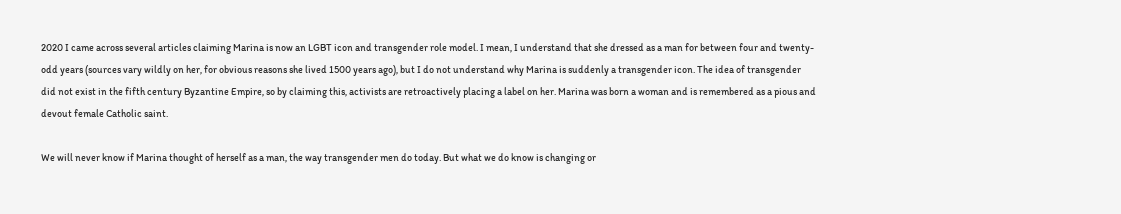2020 I came across several articles claiming Marina is now an LGBT icon and transgender role model. I mean, I understand that she dressed as a man for between four and twenty-odd years (sources vary wildly on her, for obvious reasons she lived 1500 years ago), but I do not understand why Marina is suddenly a transgender icon. The idea of transgender did not exist in the fifth century Byzantine Empire, so by claiming this, activists are retroactively placing a label on her. Marina was born a woman and is remembered as a pious and devout female Catholic saint.

We will never know if Marina thought of herself as a man, the way transgender men do today. But what we do know is changing or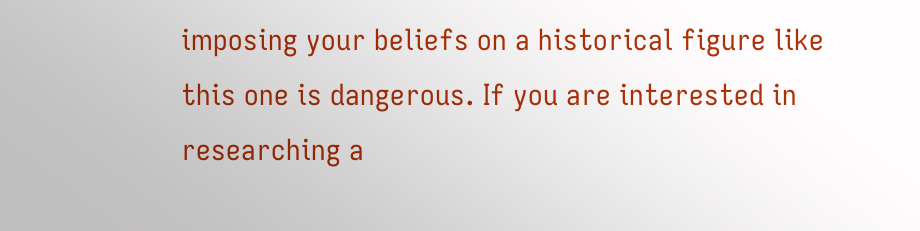imposing your beliefs on a historical figure like this one is dangerous. If you are interested in researching a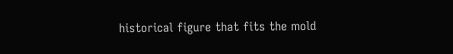historical figure that fits the mold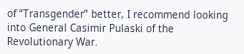of “Transgender” better, I recommend looking into General Casimir Pulaski of the Revolutionary War.